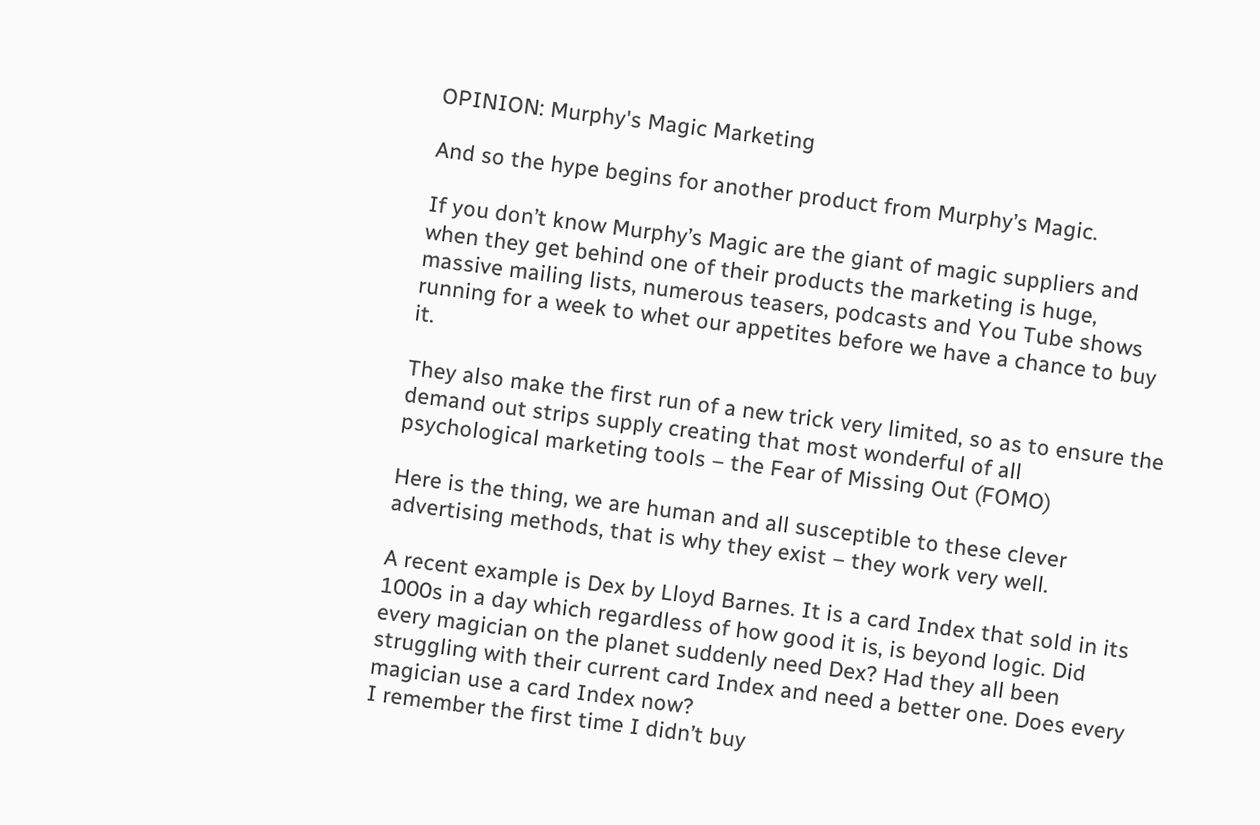OPINION: Murphy's Magic Marketing

And so the hype begins for another product from Murphy’s Magic.

If you don’t know Murphy’s Magic are the giant of magic suppliers and when they get behind one of their products the marketing is huge, massive mailing lists, numerous teasers, podcasts and You Tube shows running for a week to whet our appetites before we have a chance to buy it.

They also make the first run of a new trick very limited, so as to ensure the demand out strips supply creating that most wonderful of all psychological marketing tools – the Fear of Missing Out (FOMO)

Here is the thing, we are human and all susceptible to these clever advertising methods, that is why they exist – they work very well.

A recent example is Dex by Lloyd Barnes. It is a card Index that sold in its 1000s in a day which regardless of how good it is, is beyond logic. Did every magician on the planet suddenly need Dex? Had they all been struggling with their current card Index and need a better one. Does every magician use a card Index now?
I remember the first time I didn’t buy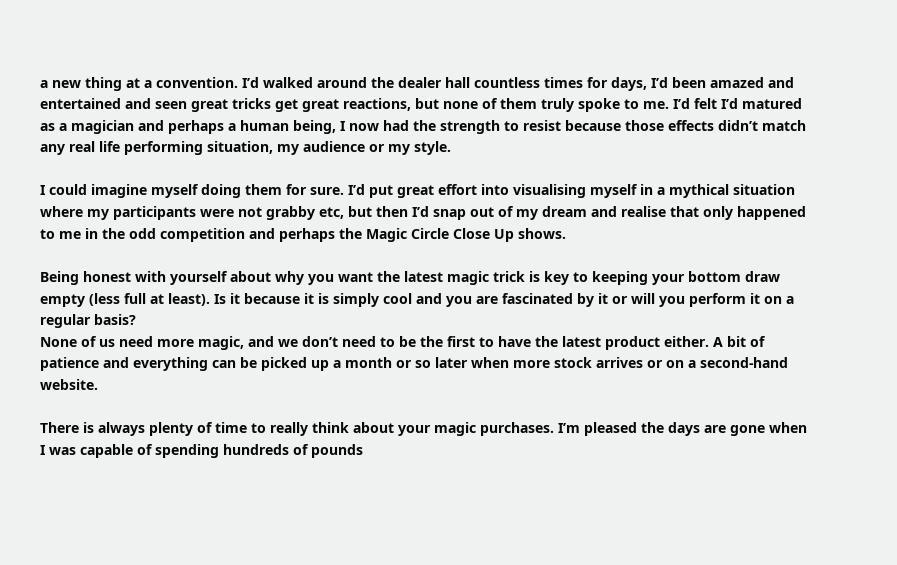a new thing at a convention. I’d walked around the dealer hall countless times for days, I’d been amazed and entertained and seen great tricks get great reactions, but none of them truly spoke to me. I’d felt I’d matured as a magician and perhaps a human being, I now had the strength to resist because those effects didn’t match any real life performing situation, my audience or my style.

I could imagine myself doing them for sure. I’d put great effort into visualising myself in a mythical situation where my participants were not grabby etc, but then I’d snap out of my dream and realise that only happened to me in the odd competition and perhaps the Magic Circle Close Up shows.

Being honest with yourself about why you want the latest magic trick is key to keeping your bottom draw empty (less full at least). Is it because it is simply cool and you are fascinated by it or will you perform it on a regular basis?
None of us need more magic, and we don’t need to be the first to have the latest product either. A bit of patience and everything can be picked up a month or so later when more stock arrives or on a second-hand website.

There is always plenty of time to really think about your magic purchases. I’m pleased the days are gone when I was capable of spending hundreds of pounds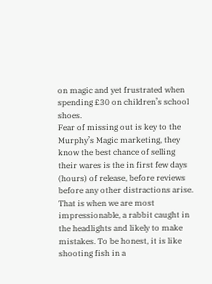on magic and yet frustrated when spending £30 on children’s school shoes.
Fear of missing out is key to the Murphy’s Magic marketing, they know the best chance of selling their wares is the in first few days (hours) of release, before reviews before any other distractions arise. That is when we are most impressionable, a rabbit caught in the headlights and likely to make mistakes. To be honest, it is like shooting fish in a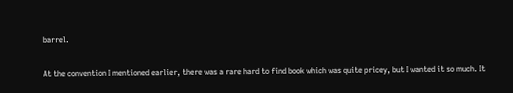barrel.

At the convention I mentioned earlier, there was a rare hard to find book which was quite pricey, but I wanted it so much. It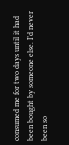consumed me for two days until it had been bought by someone else. I’d never been so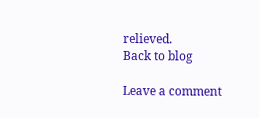relieved.
Back to blog

Leave a comment